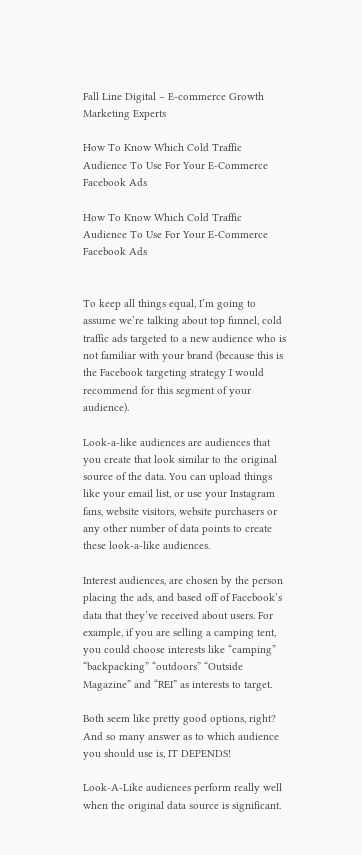Fall Line Digital – E-commerce Growth Marketing Experts

How To Know Which Cold Traffic Audience To Use For Your E-Commerce Facebook Ads

How To Know Which Cold Traffic Audience To Use For Your E-Commerce Facebook Ads


To keep all things equal, I’m going to assume we’re talking about top funnel, cold traffic ads targeted to a new audience who is not familiar with your brand (because this is the Facebook targeting strategy I would recommend for this segment of your audience).

Look-a-like audiences are audiences that you create that look similar to the original source of the data. You can upload things like your email list, or use your Instagram fans, website visitors, website purchasers or any other number of data points to create these look-a-like audiences.

Interest audiences, are chosen by the person placing the ads, and based off of Facebook’s data that they’ve received about users. For example, if you are selling a camping tent, you could choose interests like “camping” “backpacking” “outdoors” “Outside Magazine” and “REI” as interests to target.

Both seem like pretty good options, right? And so many answer as to which audience you should use is, IT DEPENDS!

Look-A-Like audiences perform really well when the original data source is significant.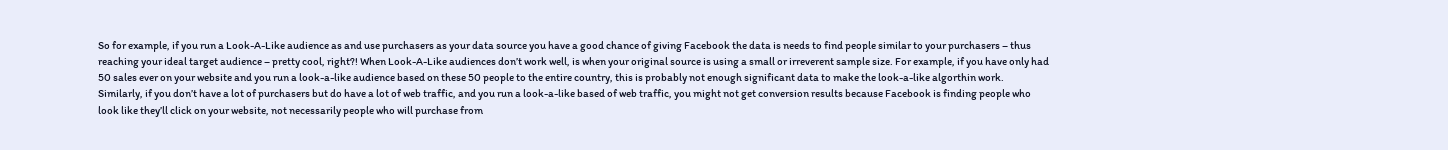So for example, if you run a Look-A-Like audience as and use purchasers as your data source you have a good chance of giving Facebook the data is needs to find people similar to your purchasers – thus reaching your ideal target audience – pretty cool, right?! When Look-A-Like audiences don’t work well, is when your original source is using a small or irreverent sample size. For example, if you have only had 50 sales ever on your website and you run a look-a-like audience based on these 50 people to the entire country, this is probably not enough significant data to make the look-a-like algorthin work. Similarly, if you don’t have a lot of purchasers but do have a lot of web traffic, and you run a look-a-like based of web traffic, you might not get conversion results because Facebook is finding people who look like they’ll click on your website, not necessarily people who will purchase from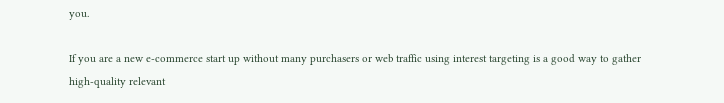you.

If you are a new e-commerce start up without many purchasers or web traffic using interest targeting is a good way to gather high-quality relevant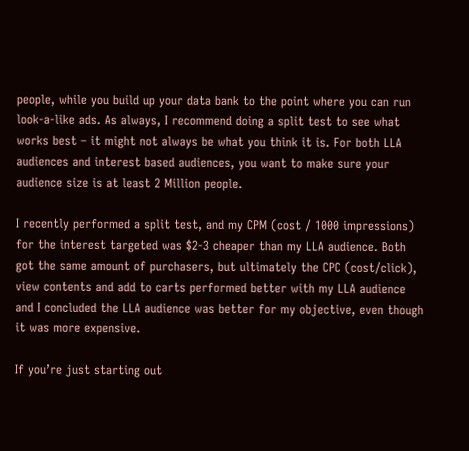people, while you build up your data bank to the point where you can run look-a-like ads. As always, I recommend doing a split test to see what works best – it might not always be what you think it is. For both LLA audiences and interest based audiences, you want to make sure your audience size is at least 2 Million people.

I recently performed a split test, and my CPM (cost / 1000 impressions) for the interest targeted was $2-3 cheaper than my LLA audience. Both got the same amount of purchasers, but ultimately the CPC (cost/click), view contents and add to carts performed better with my LLA audience and I concluded the LLA audience was better for my objective, even though it was more expensive.

If you’re just starting out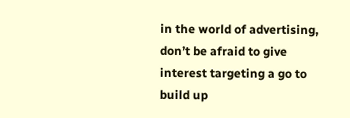in the world of advertising, don’t be afraid to give interest targeting a go to build up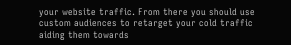your website traffic. From there you should use custom audiences to retarget your cold traffic aiding them towards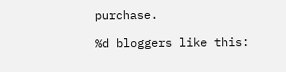purchase.

%d bloggers like this: